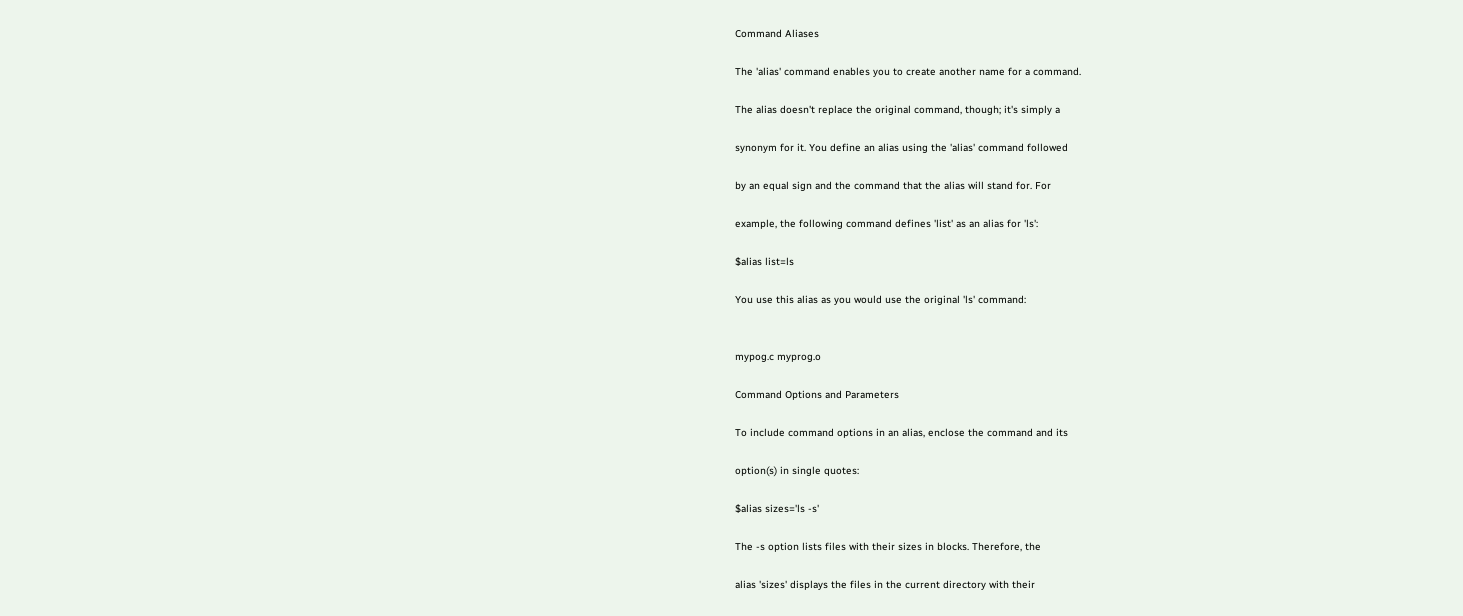Command Aliases

The 'alias' command enables you to create another name for a command.

The alias doesn't replace the original command, though; it's simply a

synonym for it. You define an alias using the 'alias' command followed

by an equal sign and the command that the alias will stand for. For

example, the following command defines 'list' as an alias for 'ls':

$alias list=ls

You use this alias as you would use the original 'ls' command:


mypog.c myprog.o

Command Options and Parameters

To include command options in an alias, enclose the command and its

option(s) in single quotes:

$alias sizes='ls -s'

The -s option lists files with their sizes in blocks. Therefore, the

alias 'sizes' displays the files in the current directory with their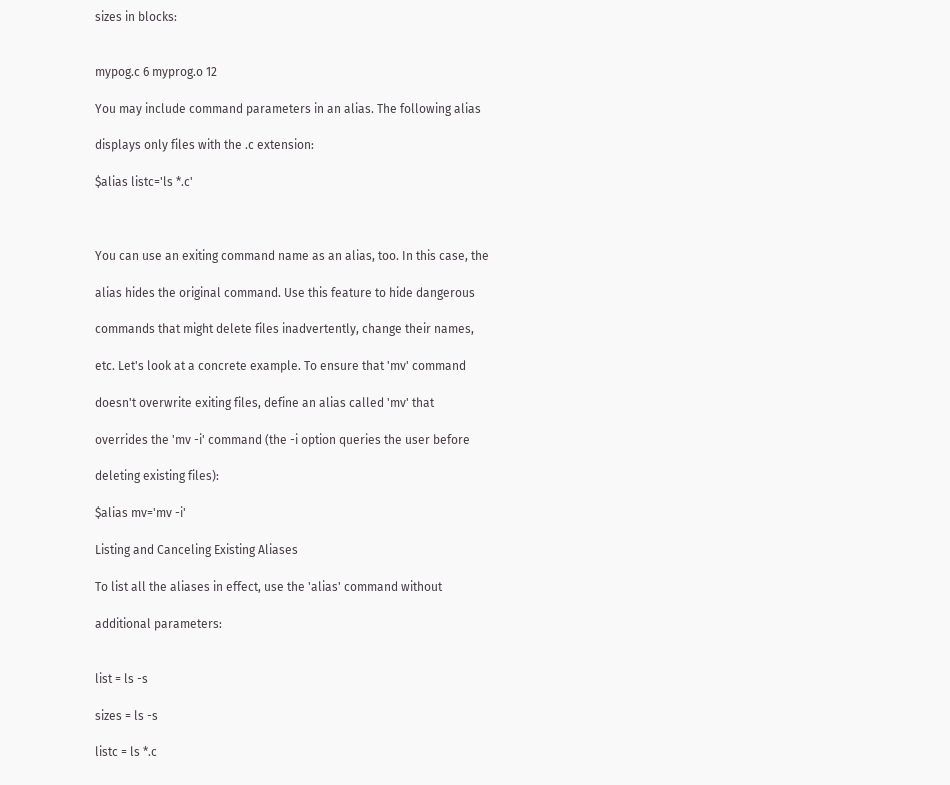sizes in blocks:


mypog.c 6 myprog.o 12

You may include command parameters in an alias. The following alias

displays only files with the .c extension:

$alias listc='ls *.c'



You can use an exiting command name as an alias, too. In this case, the

alias hides the original command. Use this feature to hide dangerous

commands that might delete files inadvertently, change their names,

etc. Let's look at a concrete example. To ensure that 'mv' command

doesn't overwrite exiting files, define an alias called 'mv' that

overrides the 'mv -i' command (the -i option queries the user before

deleting existing files):

$alias mv='mv -i'

Listing and Canceling Existing Aliases

To list all the aliases in effect, use the 'alias' command without

additional parameters:


list = ls -s

sizes = ls -s

listc = ls *.c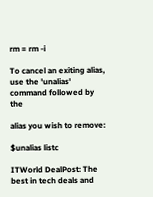rm = rm -i

To cancel an exiting alias, use the 'unalias' command followed by the

alias you wish to remove:

$unalias listc

ITWorld DealPost: The best in tech deals and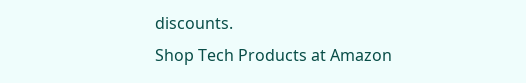discounts.
Shop Tech Products at Amazon